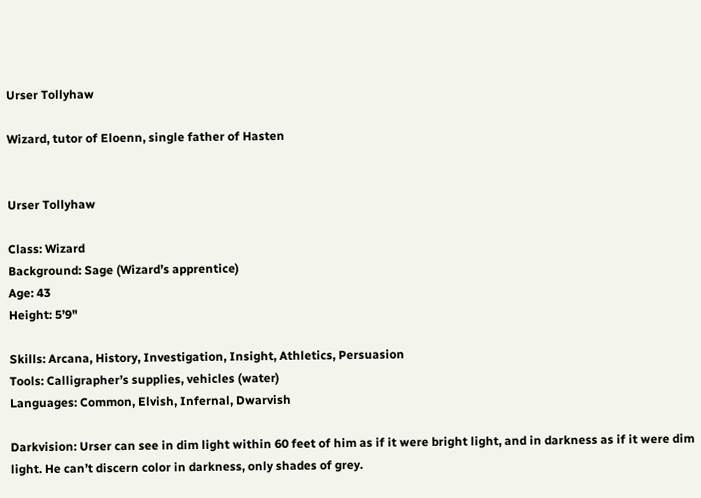Urser Tollyhaw

Wizard, tutor of Eloenn, single father of Hasten


Urser Tollyhaw

Class: Wizard
Background: Sage (Wizard’s apprentice)
Age: 43
Height: 5’9"

Skills: Arcana, History, Investigation, Insight, Athletics, Persuasion
Tools: Calligrapher’s supplies, vehicles (water)
Languages: Common, Elvish, Infernal, Dwarvish

Darkvision: Urser can see in dim light within 60 feet of him as if it were bright light, and in darkness as if it were dim light. He can’t discern color in darkness, only shades of grey.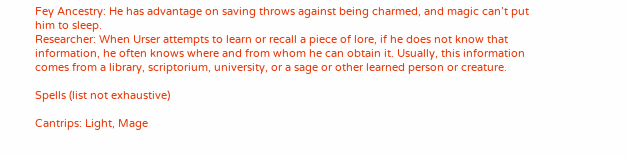Fey Ancestry: He has advantage on saving throws against being charmed, and magic can’t put him to sleep.
Researcher: When Urser attempts to learn or recall a piece of lore, if he does not know that information, he often knows where and from whom he can obtain it. Usually, this information comes from a library, scriptorium, university, or a sage or other learned person or creature.

Spells (list not exhaustive)

Cantrips: Light, Mage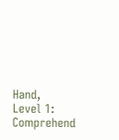Hand,
Level 1: Comprehend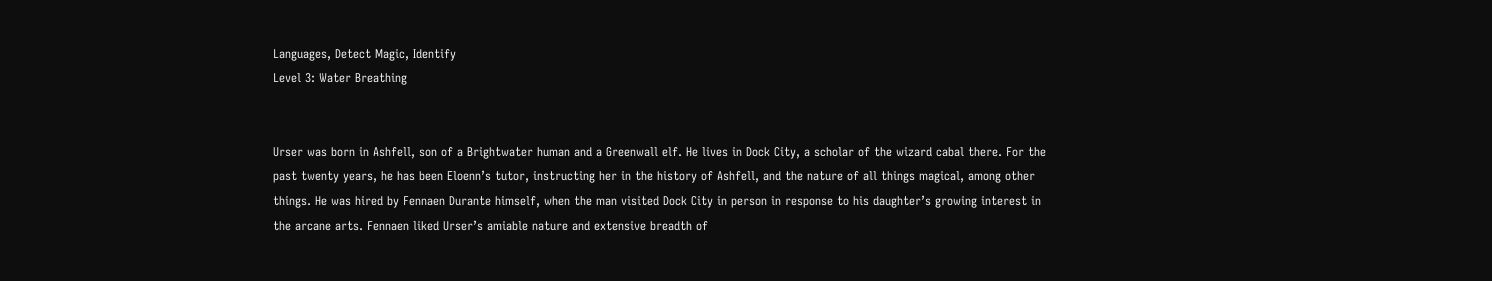Languages, Detect Magic, Identify
Level 3: Water Breathing


Urser was born in Ashfell, son of a Brightwater human and a Greenwall elf. He lives in Dock City, a scholar of the wizard cabal there. For the past twenty years, he has been Eloenn’s tutor, instructing her in the history of Ashfell, and the nature of all things magical, among other things. He was hired by Fennaen Durante himself, when the man visited Dock City in person in response to his daughter’s growing interest in the arcane arts. Fennaen liked Urser’s amiable nature and extensive breadth of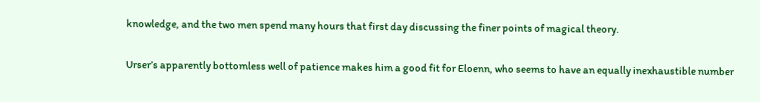knowledge, and the two men spend many hours that first day discussing the finer points of magical theory.

Urser’s apparently bottomless well of patience makes him a good fit for Eloenn, who seems to have an equally inexhaustible number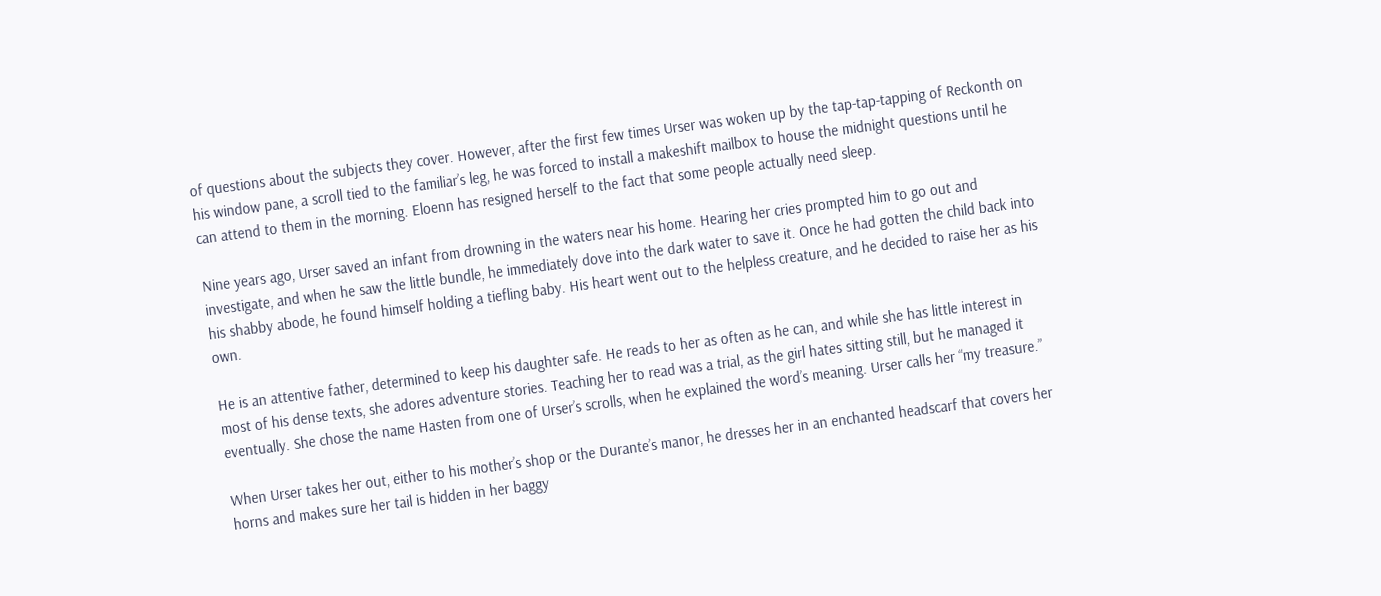of questions about the subjects they cover. However, after the first few times Urser was woken up by the tap-tap-tapping of Reckonth on his window pane, a scroll tied to the familiar’s leg, he was forced to install a makeshift mailbox to house the midnight questions until he can attend to them in the morning. Eloenn has resigned herself to the fact that some people actually need sleep.

Nine years ago, Urser saved an infant from drowning in the waters near his home. Hearing her cries prompted him to go out and investigate, and when he saw the little bundle, he immediately dove into the dark water to save it. Once he had gotten the child back into his shabby abode, he found himself holding a tiefling baby. His heart went out to the helpless creature, and he decided to raise her as his own.

He is an attentive father, determined to keep his daughter safe. He reads to her as often as he can, and while she has little interest in most of his dense texts, she adores adventure stories. Teaching her to read was a trial, as the girl hates sitting still, but he managed it eventually. She chose the name Hasten from one of Urser’s scrolls, when he explained the word’s meaning. Urser calls her “my treasure.”

When Urser takes her out, either to his mother’s shop or the Durante’s manor, he dresses her in an enchanted headscarf that covers her horns and makes sure her tail is hidden in her baggy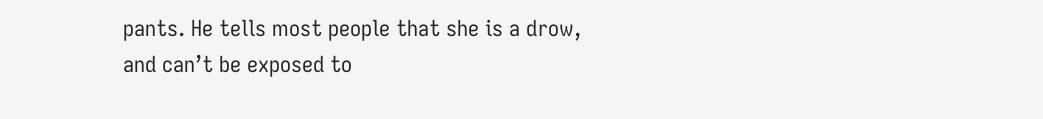pants. He tells most people that she is a drow, and can’t be exposed to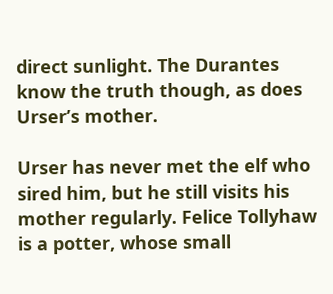direct sunlight. The Durantes know the truth though, as does Urser’s mother.

Urser has never met the elf who sired him, but he still visits his mother regularly. Felice Tollyhaw is a potter, whose small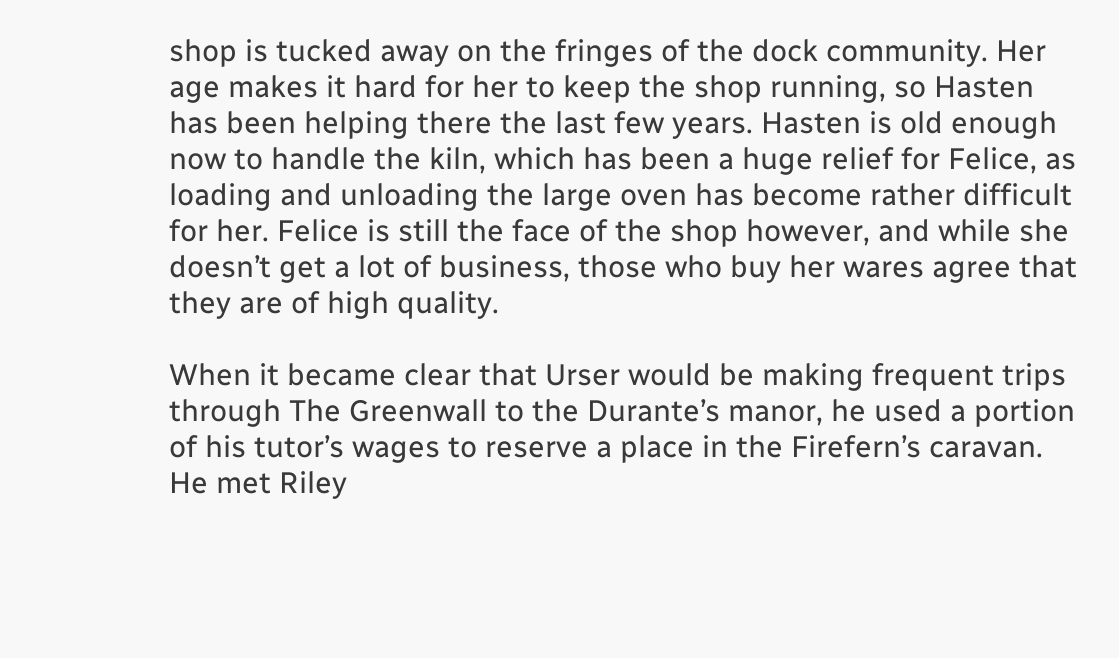shop is tucked away on the fringes of the dock community. Her age makes it hard for her to keep the shop running, so Hasten has been helping there the last few years. Hasten is old enough now to handle the kiln, which has been a huge relief for Felice, as loading and unloading the large oven has become rather difficult for her. Felice is still the face of the shop however, and while she doesn’t get a lot of business, those who buy her wares agree that they are of high quality.

When it became clear that Urser would be making frequent trips through The Greenwall to the Durante’s manor, he used a portion of his tutor’s wages to reserve a place in the Firefern’s caravan. He met Riley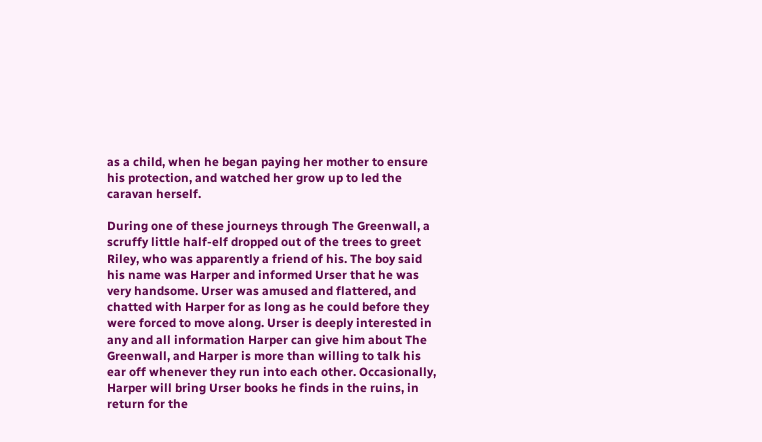as a child, when he began paying her mother to ensure his protection, and watched her grow up to led the caravan herself.

During one of these journeys through The Greenwall, a scruffy little half-elf dropped out of the trees to greet Riley, who was apparently a friend of his. The boy said his name was Harper and informed Urser that he was very handsome. Urser was amused and flattered, and chatted with Harper for as long as he could before they were forced to move along. Urser is deeply interested in any and all information Harper can give him about The Greenwall, and Harper is more than willing to talk his ear off whenever they run into each other. Occasionally, Harper will bring Urser books he finds in the ruins, in return for the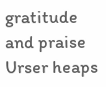gratitude and praise Urser heaps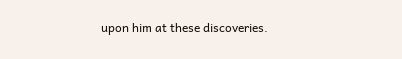upon him at these discoveries.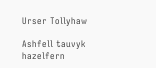Urser Tollyhaw

Ashfell tauvyk hazelfern